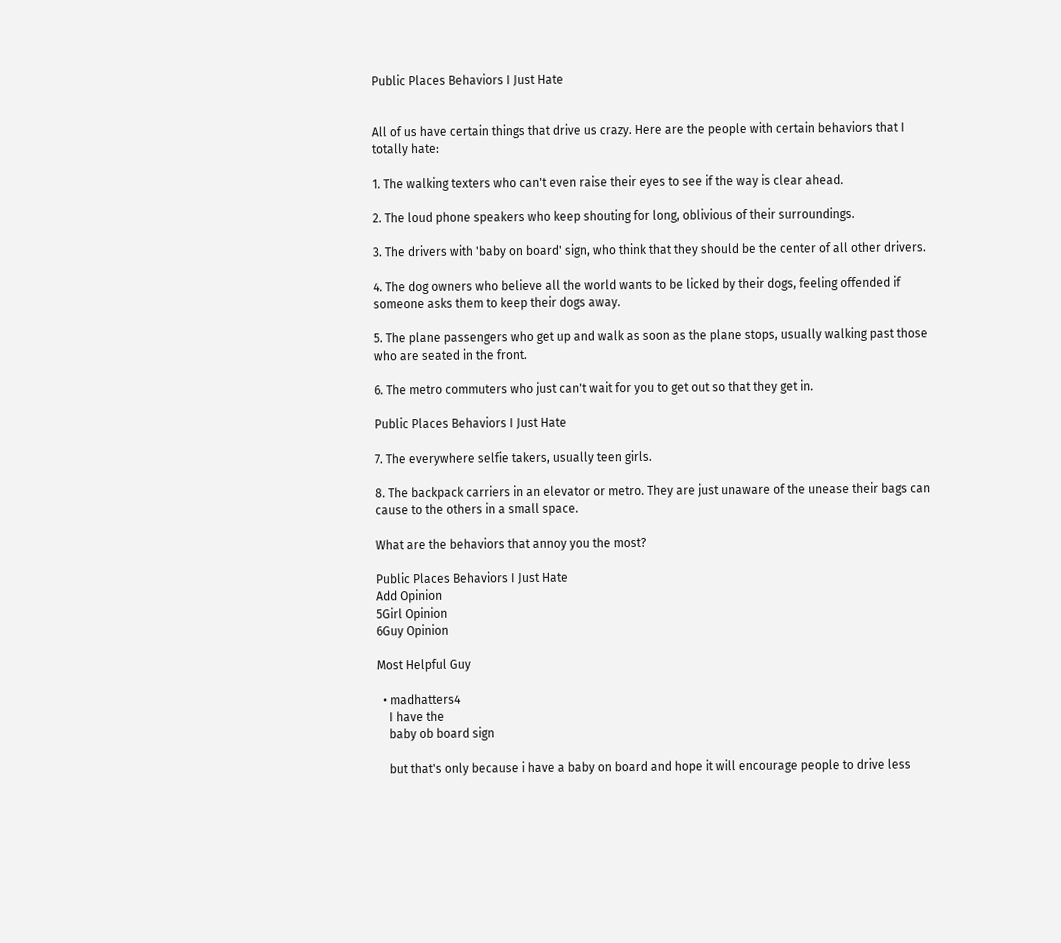Public Places Behaviors I Just Hate


All of us have certain things that drive us crazy. Here are the people with certain behaviors that I totally hate:

1. The walking texters who can't even raise their eyes to see if the way is clear ahead.

2. The loud phone speakers who keep shouting for long, oblivious of their surroundings.

3. The drivers with 'baby on board' sign, who think that they should be the center of all other drivers.

4. The dog owners who believe all the world wants to be licked by their dogs, feeling offended if someone asks them to keep their dogs away.

5. The plane passengers who get up and walk as soon as the plane stops, usually walking past those who are seated in the front.

6. The metro commuters who just can't wait for you to get out so that they get in.

Public Places Behaviors I Just Hate

7. The everywhere selfie takers, usually teen girls.

8. The backpack carriers in an elevator or metro. They are just unaware of the unease their bags can cause to the others in a small space.

What are the behaviors that annoy you the most?

Public Places Behaviors I Just Hate
Add Opinion
5Girl Opinion
6Guy Opinion

Most Helpful Guy

  • madhatters4
    I have the
    baby ob board sign

    but that's only because i have a baby on board and hope it will encourage people to drive less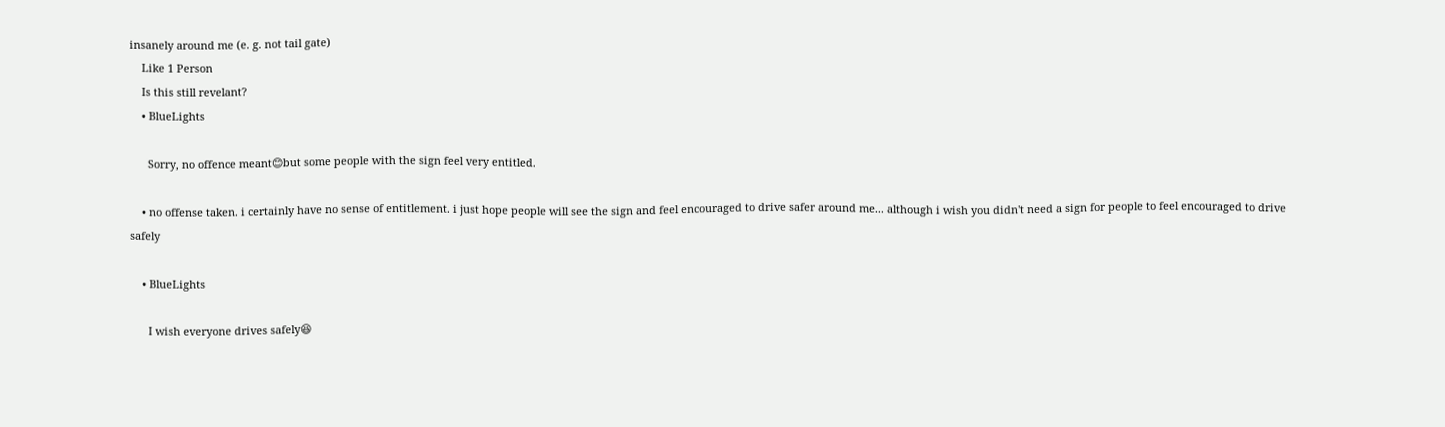insanely around me (e. g. not tail gate)
    Like 1 Person
    Is this still revelant?
    • BlueLights

      Sorry, no offence meant😊but some people with the sign feel very entitled.

    • no offense taken. i certainly have no sense of entitlement. i just hope people will see the sign and feel encouraged to drive safer around me... although i wish you didn't need a sign for people to feel encouraged to drive safely

    • BlueLights

      I wish everyone drives safely😆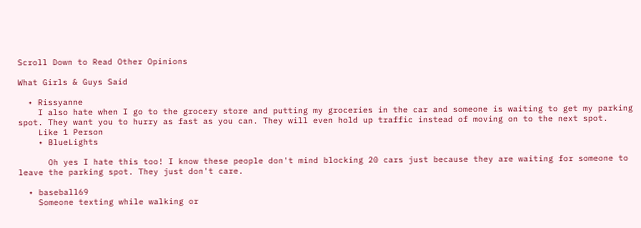Scroll Down to Read Other Opinions

What Girls & Guys Said

  • Rissyanne
    I also hate when I go to the grocery store and putting my groceries in the car and someone is waiting to get my parking spot. They want you to hurry as fast as you can. They will even hold up traffic instead of moving on to the next spot.
    Like 1 Person
    • BlueLights

      Oh yes I hate this too! I know these people don't mind blocking 20 cars just because they are waiting for someone to leave the parking spot. They just don't care.

  • baseball69
    Someone texting while walking or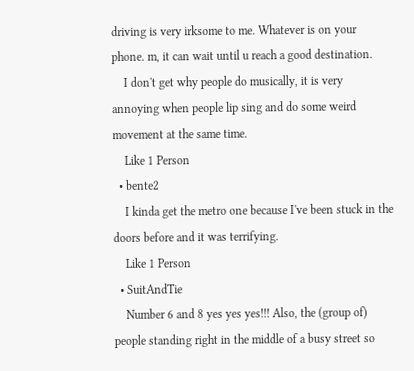driving is very irksome to me. Whatever is on your phone. m, it can wait until u reach a good destination.
    I don't get why people do musically, it is very annoying when people lip sing and do some weird movement at the same time.
    Like 1 Person
  • bente2
    I kinda get the metro one because I've been stuck in the doors before and it was terrifying.
    Like 1 Person
  • SuitAndTie
    Number 6 and 8 yes yes yes!!! Also, the (group of) people standing right in the middle of a busy street so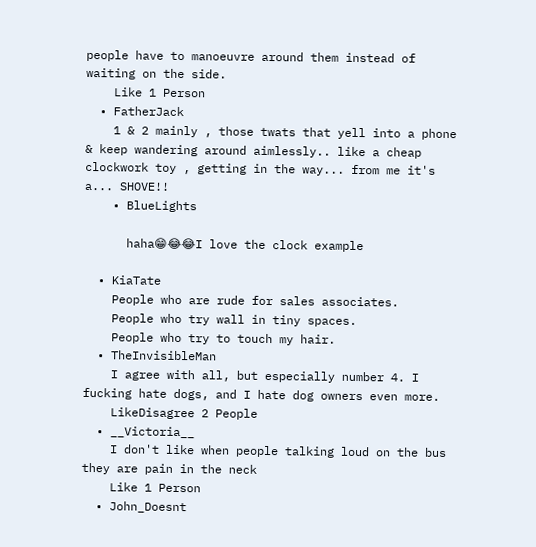people have to manoeuvre around them instead of waiting on the side.
    Like 1 Person
  • FatherJack
    1 & 2 mainly , those twats that yell into a phone & keep wandering around aimlessly.. like a cheap clockwork toy , getting in the way... from me it's a... SHOVE!!
    • BlueLights

      haha😁😂😂I love the clock example

  • KiaTate
    People who are rude for sales associates.
    People who try wall in tiny spaces.
    People who try to touch my hair.
  • TheInvisibleMan
    I agree with all, but especially number 4. I fucking hate dogs, and I hate dog owners even more.
    LikeDisagree 2 People
  • __Victoria__
    I don't like when people talking loud on the bus they are pain in the neck
    Like 1 Person
  • John_Doesnt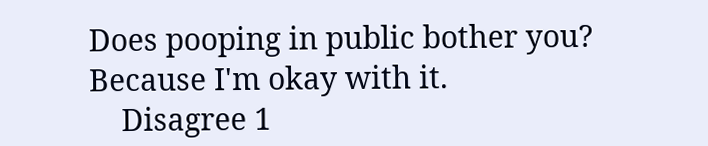Does pooping in public bother you? Because I'm okay with it.
    Disagree 1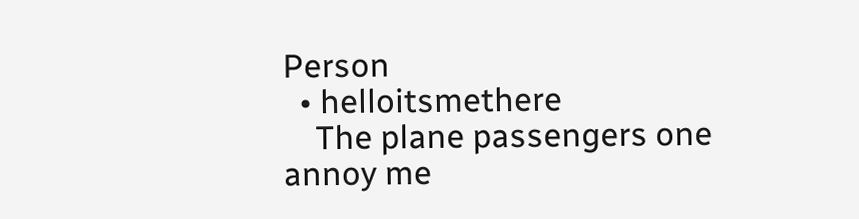Person
  • helloitsmethere
    The plane passengers one annoy me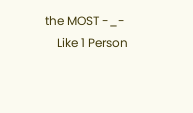the MOST -_-
    Like 1 Person